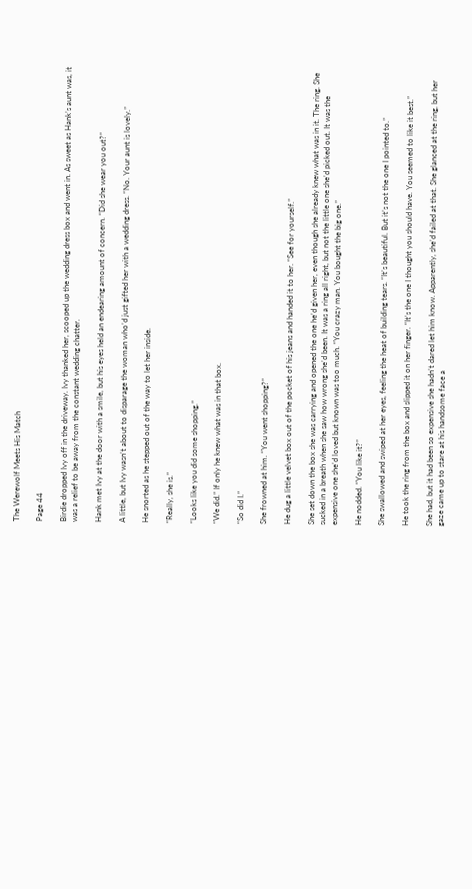The Werewolf Meets His Match

Page 44

Birdie dropped Ivy off in the driveway. Ivy thanked her, scooped up the wedding dress box and went in. As sweet as Hank’s aunt was, it was a relief to be away from the constant wedding chatter.

Hank met Ivy at the door with a smile, but his eyes held an endearing amount of concern. “Did she wear you out?”

A little, but Ivy wasn’t about to disparage the woman who’d just gifted her with a wedding dress. “No. Your aunt is lovely.”

He snorted as he stepped out of the way to let her inside.

“Really, she is.”

“Looks like you did some shopping.”

“We did.” If only he knew what was in that box.

“So did I.”

She frowned at him. “You went shopping?”

He dug a little velvet box out of the pocket of his jeans and handed it to her. “See for yourself.”

She set down the box she was carrying and opened the one he’d given her, even though she already knew what was in it. The ring. She sucked in a breath when she saw how wrong she’d been. It was a ring all right, but not the little one she’d picked out. It was the expensive one she’d loved but known was too much. “You crazy man. You bought the big one.”

He nodded. “You like it?”

She swallowed and swiped at her eyes, feeling the heat of building tears. “It’s beautiful. But it’s not the one I pointed to.”

He took the ring from the box and slipped it on her finger. “It’s the one I thought you should have. You seemed to like it best.”

She had, but it had been so expensive she hadn’t dared let him know. Apparently, she’d failed at that. She glanced at the ring, but her gaze came up to stare at his handsome face a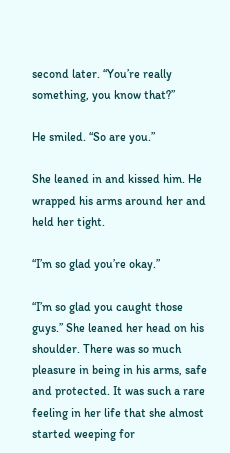second later. “You’re really something, you know that?”

He smiled. “So are you.”

She leaned in and kissed him. He wrapped his arms around her and held her tight.

“I’m so glad you’re okay.”

“I’m so glad you caught those guys.” She leaned her head on his shoulder. There was so much pleasure in being in his arms, safe and protected. It was such a rare feeling in her life that she almost started weeping for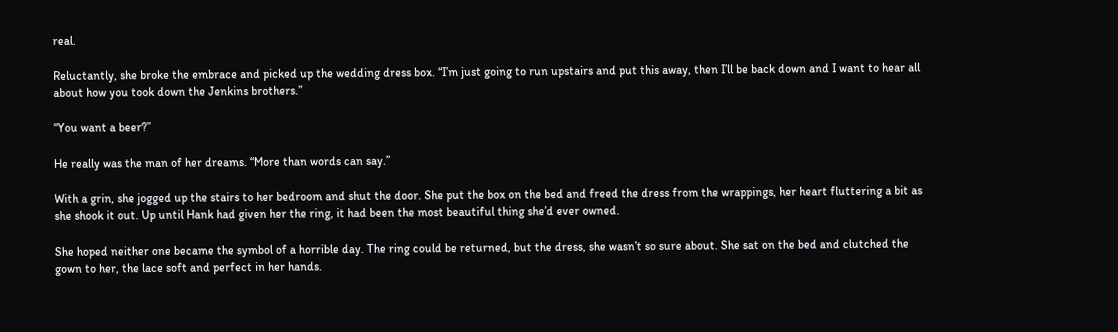real.

Reluctantly, she broke the embrace and picked up the wedding dress box. “I’m just going to run upstairs and put this away, then I’ll be back down and I want to hear all about how you took down the Jenkins brothers.”

“You want a beer?”

He really was the man of her dreams. “More than words can say.”

With a grin, she jogged up the stairs to her bedroom and shut the door. She put the box on the bed and freed the dress from the wrappings, her heart fluttering a bit as she shook it out. Up until Hank had given her the ring, it had been the most beautiful thing she’d ever owned.

She hoped neither one became the symbol of a horrible day. The ring could be returned, but the dress, she wasn’t so sure about. She sat on the bed and clutched the gown to her, the lace soft and perfect in her hands.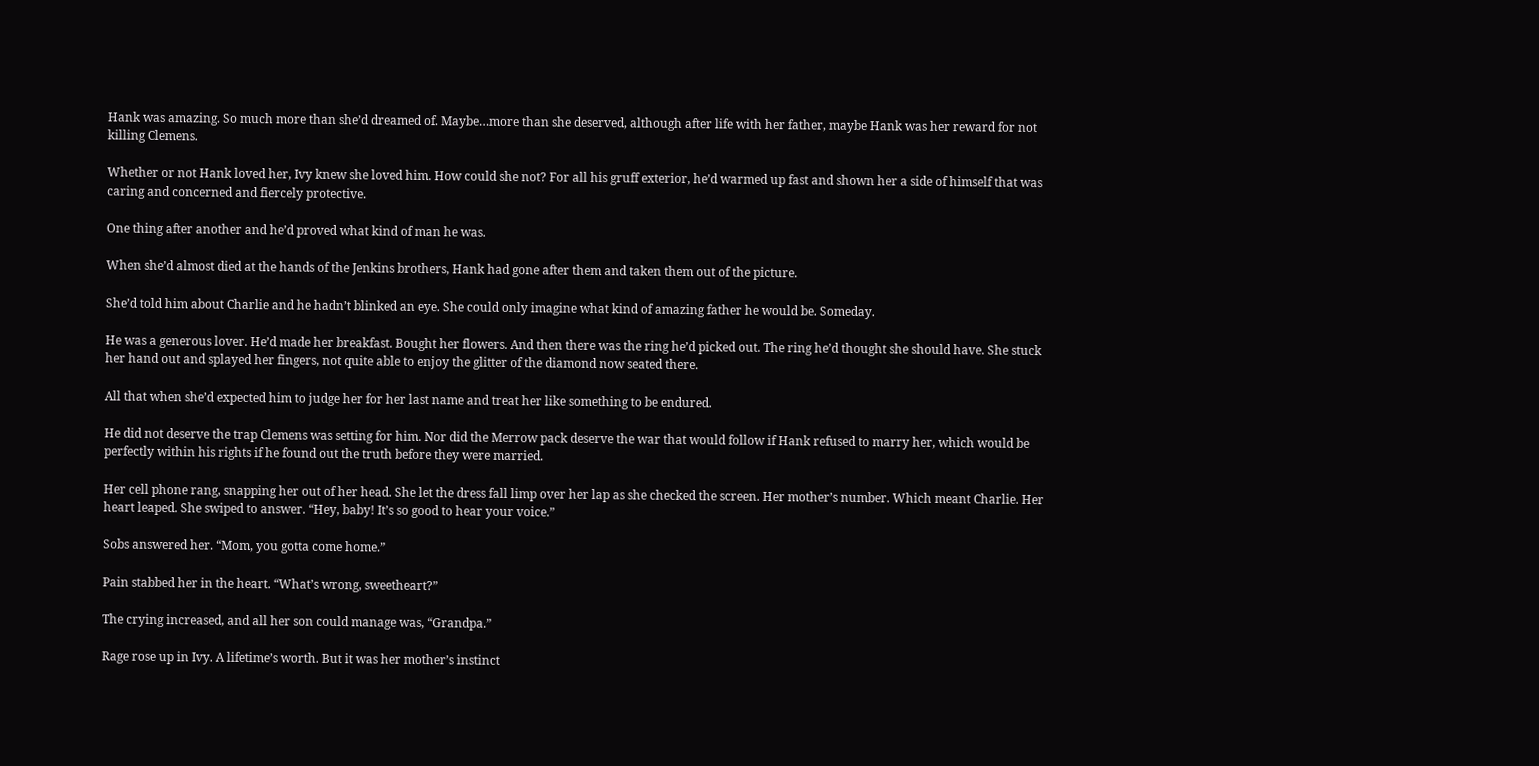Hank was amazing. So much more than she’d dreamed of. Maybe…more than she deserved, although after life with her father, maybe Hank was her reward for not killing Clemens.

Whether or not Hank loved her, Ivy knew she loved him. How could she not? For all his gruff exterior, he’d warmed up fast and shown her a side of himself that was caring and concerned and fiercely protective.

One thing after another and he’d proved what kind of man he was.

When she’d almost died at the hands of the Jenkins brothers, Hank had gone after them and taken them out of the picture.

She’d told him about Charlie and he hadn’t blinked an eye. She could only imagine what kind of amazing father he would be. Someday.

He was a generous lover. He’d made her breakfast. Bought her flowers. And then there was the ring he’d picked out. The ring he’d thought she should have. She stuck her hand out and splayed her fingers, not quite able to enjoy the glitter of the diamond now seated there.

All that when she’d expected him to judge her for her last name and treat her like something to be endured.

He did not deserve the trap Clemens was setting for him. Nor did the Merrow pack deserve the war that would follow if Hank refused to marry her, which would be perfectly within his rights if he found out the truth before they were married.

Her cell phone rang, snapping her out of her head. She let the dress fall limp over her lap as she checked the screen. Her mother’s number. Which meant Charlie. Her heart leaped. She swiped to answer. “Hey, baby! It’s so good to hear your voice.”

Sobs answered her. “Mom, you gotta come home.”

Pain stabbed her in the heart. “What’s wrong, sweetheart?”

The crying increased, and all her son could manage was, “Grandpa.”

Rage rose up in Ivy. A lifetime’s worth. But it was her mother’s instinct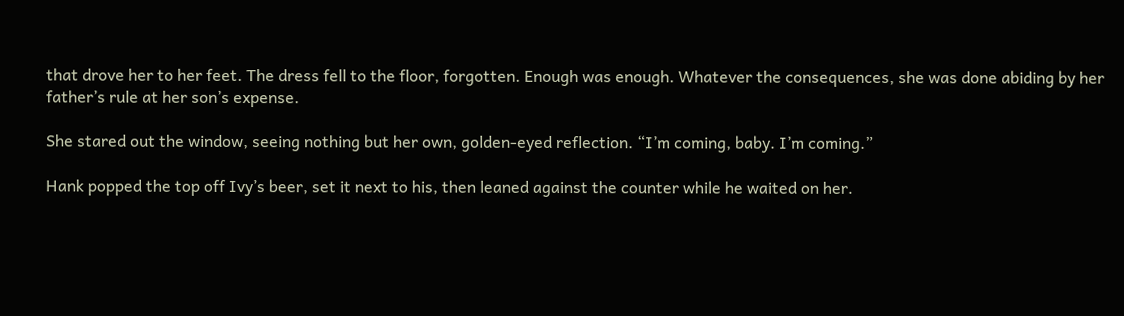that drove her to her feet. The dress fell to the floor, forgotten. Enough was enough. Whatever the consequences, she was done abiding by her father’s rule at her son’s expense.

She stared out the window, seeing nothing but her own, golden-eyed reflection. “I’m coming, baby. I’m coming.”

Hank popped the top off Ivy’s beer, set it next to his, then leaned against the counter while he waited on her.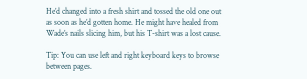He’d changed into a fresh shirt and tossed the old one out as soon as he’d gotten home. He might have healed from Wade’s nails slicing him, but his T-shirt was a lost cause.

Tip: You can use left and right keyboard keys to browse between pages.